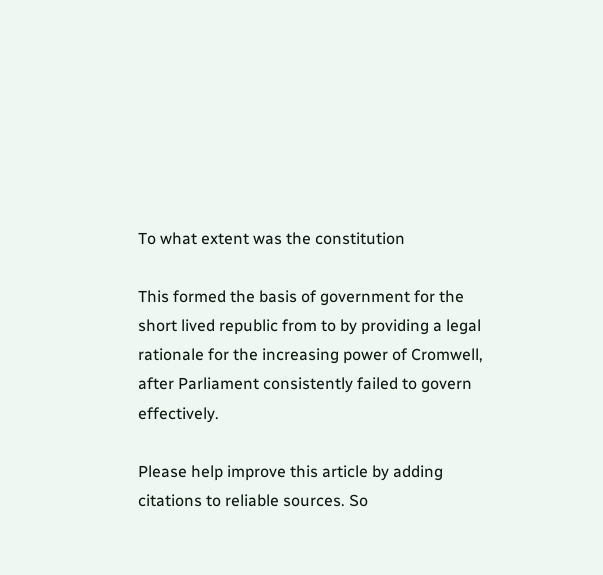To what extent was the constitution

This formed the basis of government for the short lived republic from to by providing a legal rationale for the increasing power of Cromwell, after Parliament consistently failed to govern effectively.

Please help improve this article by adding citations to reliable sources. So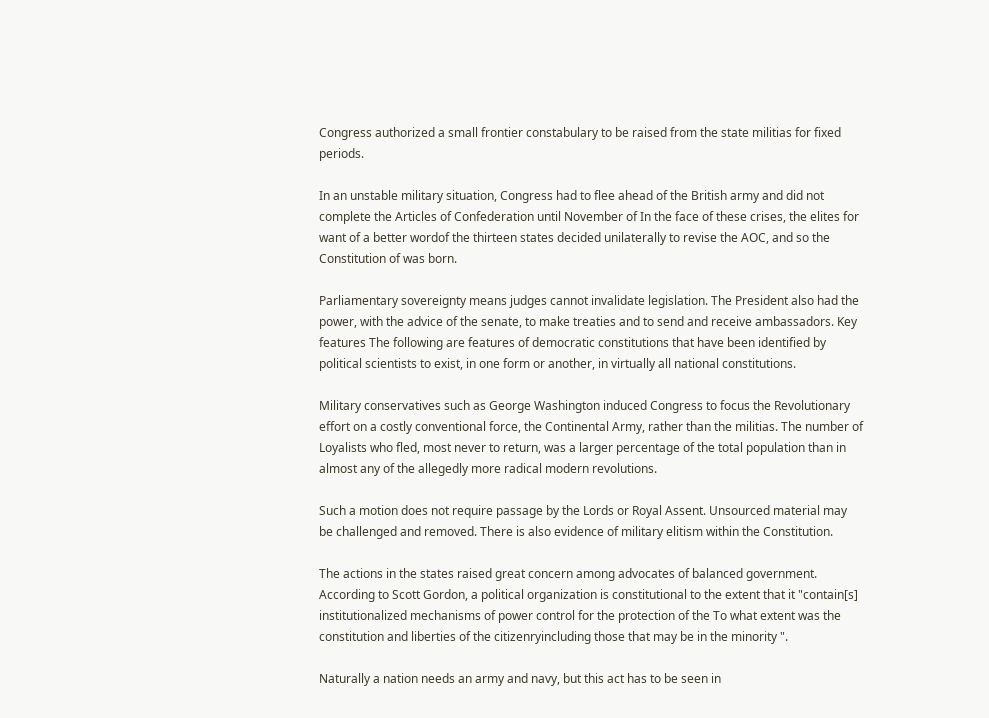Congress authorized a small frontier constabulary to be raised from the state militias for fixed periods.

In an unstable military situation, Congress had to flee ahead of the British army and did not complete the Articles of Confederation until November of In the face of these crises, the elites for want of a better wordof the thirteen states decided unilaterally to revise the AOC, and so the Constitution of was born.

Parliamentary sovereignty means judges cannot invalidate legislation. The President also had the power, with the advice of the senate, to make treaties and to send and receive ambassadors. Key features The following are features of democratic constitutions that have been identified by political scientists to exist, in one form or another, in virtually all national constitutions.

Military conservatives such as George Washington induced Congress to focus the Revolutionary effort on a costly conventional force, the Continental Army, rather than the militias. The number of Loyalists who fled, most never to return, was a larger percentage of the total population than in almost any of the allegedly more radical modern revolutions.

Such a motion does not require passage by the Lords or Royal Assent. Unsourced material may be challenged and removed. There is also evidence of military elitism within the Constitution.

The actions in the states raised great concern among advocates of balanced government. According to Scott Gordon, a political organization is constitutional to the extent that it "contain[s] institutionalized mechanisms of power control for the protection of the To what extent was the constitution and liberties of the citizenryincluding those that may be in the minority ".

Naturally a nation needs an army and navy, but this act has to be seen in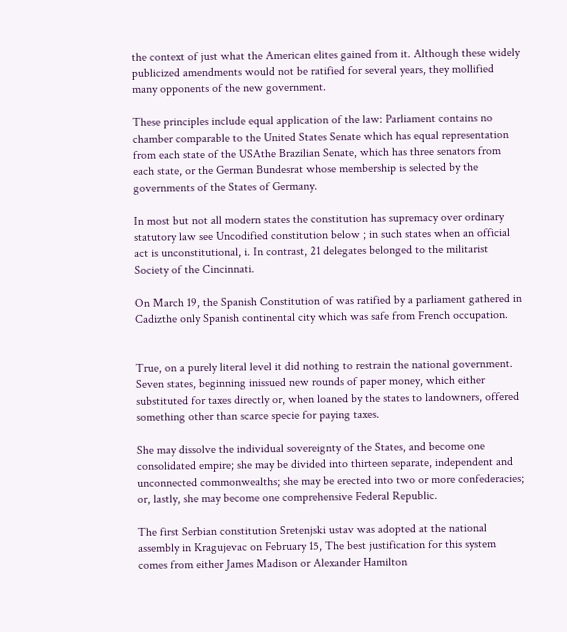the context of just what the American elites gained from it. Although these widely publicized amendments would not be ratified for several years, they mollified many opponents of the new government.

These principles include equal application of the law: Parliament contains no chamber comparable to the United States Senate which has equal representation from each state of the USAthe Brazilian Senate, which has three senators from each state, or the German Bundesrat whose membership is selected by the governments of the States of Germany.

In most but not all modern states the constitution has supremacy over ordinary statutory law see Uncodified constitution below ; in such states when an official act is unconstitutional, i. In contrast, 21 delegates belonged to the militarist Society of the Cincinnati.

On March 19, the Spanish Constitution of was ratified by a parliament gathered in Cadizthe only Spanish continental city which was safe from French occupation.


True, on a purely literal level it did nothing to restrain the national government. Seven states, beginning inissued new rounds of paper money, which either substituted for taxes directly or, when loaned by the states to landowners, offered something other than scarce specie for paying taxes.

She may dissolve the individual sovereignty of the States, and become one consolidated empire; she may be divided into thirteen separate, independent and unconnected commonwealths; she may be erected into two or more confederacies; or, lastly, she may become one comprehensive Federal Republic.

The first Serbian constitution Sretenjski ustav was adopted at the national assembly in Kragujevac on February 15, The best justification for this system comes from either James Madison or Alexander Hamilton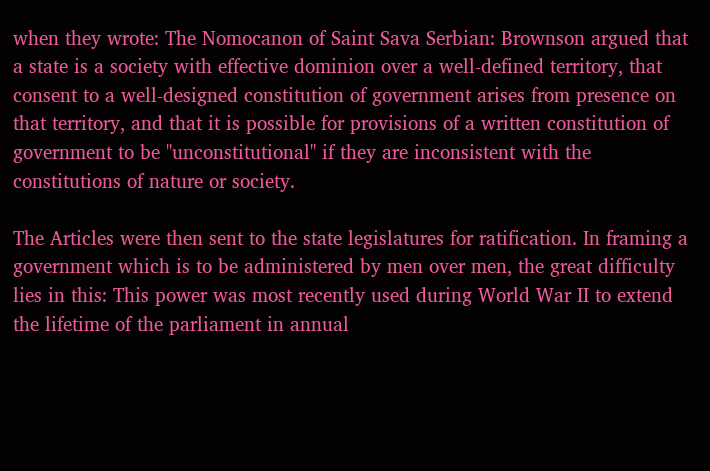when they wrote: The Nomocanon of Saint Sava Serbian: Brownson argued that a state is a society with effective dominion over a well-defined territory, that consent to a well-designed constitution of government arises from presence on that territory, and that it is possible for provisions of a written constitution of government to be "unconstitutional" if they are inconsistent with the constitutions of nature or society.

The Articles were then sent to the state legislatures for ratification. In framing a government which is to be administered by men over men, the great difficulty lies in this: This power was most recently used during World War II to extend the lifetime of the parliament in annual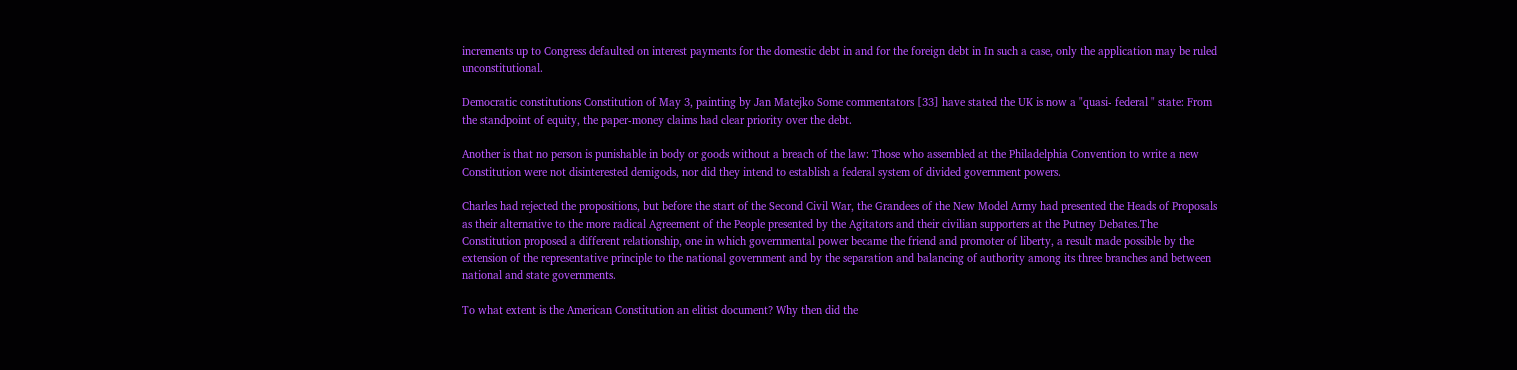increments up to Congress defaulted on interest payments for the domestic debt in and for the foreign debt in In such a case, only the application may be ruled unconstitutional.

Democratic constitutions Constitution of May 3, painting by Jan Matejko Some commentators [33] have stated the UK is now a "quasi- federal " state: From the standpoint of equity, the paper-money claims had clear priority over the debt.

Another is that no person is punishable in body or goods without a breach of the law: Those who assembled at the Philadelphia Convention to write a new Constitution were not disinterested demigods, nor did they intend to establish a federal system of divided government powers.

Charles had rejected the propositions, but before the start of the Second Civil War, the Grandees of the New Model Army had presented the Heads of Proposals as their alternative to the more radical Agreement of the People presented by the Agitators and their civilian supporters at the Putney Debates.The Constitution proposed a different relationship, one in which governmental power became the friend and promoter of liberty, a result made possible by the extension of the representative principle to the national government and by the separation and balancing of authority among its three branches and between national and state governments.

To what extent is the American Constitution an elitist document? Why then did the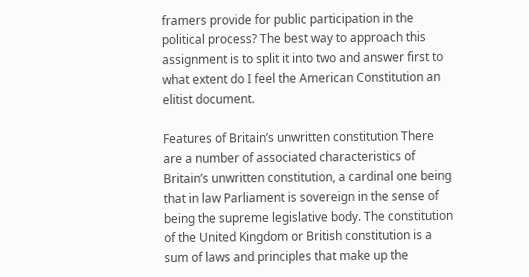framers provide for public participation in the political process? The best way to approach this assignment is to split it into two and answer first to what extent do I feel the American Constitution an elitist document.

Features of Britain’s unwritten constitution There are a number of associated characteristics of Britain’s unwritten constitution, a cardinal one being that in law Parliament is sovereign in the sense of being the supreme legislative body. The constitution of the United Kingdom or British constitution is a sum of laws and principles that make up the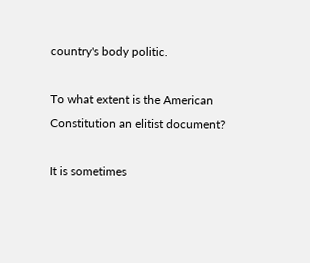country's body politic.

To what extent is the American Constitution an elitist document?

It is sometimes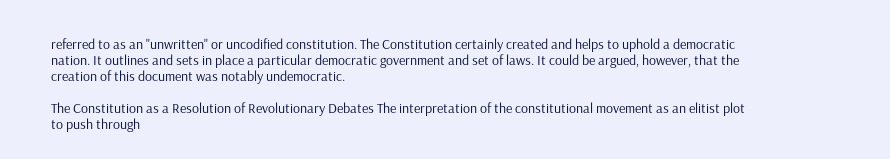referred to as an "unwritten" or uncodified constitution. The Constitution certainly created and helps to uphold a democratic nation. It outlines and sets in place a particular democratic government and set of laws. It could be argued, however, that the creation of this document was notably undemocratic.

The Constitution as a Resolution of Revolutionary Debates The interpretation of the constitutional movement as an elitist plot to push through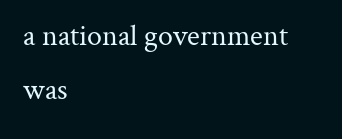a national government was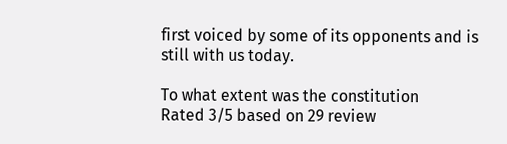first voiced by some of its opponents and is still with us today.

To what extent was the constitution
Rated 3/5 based on 29 review